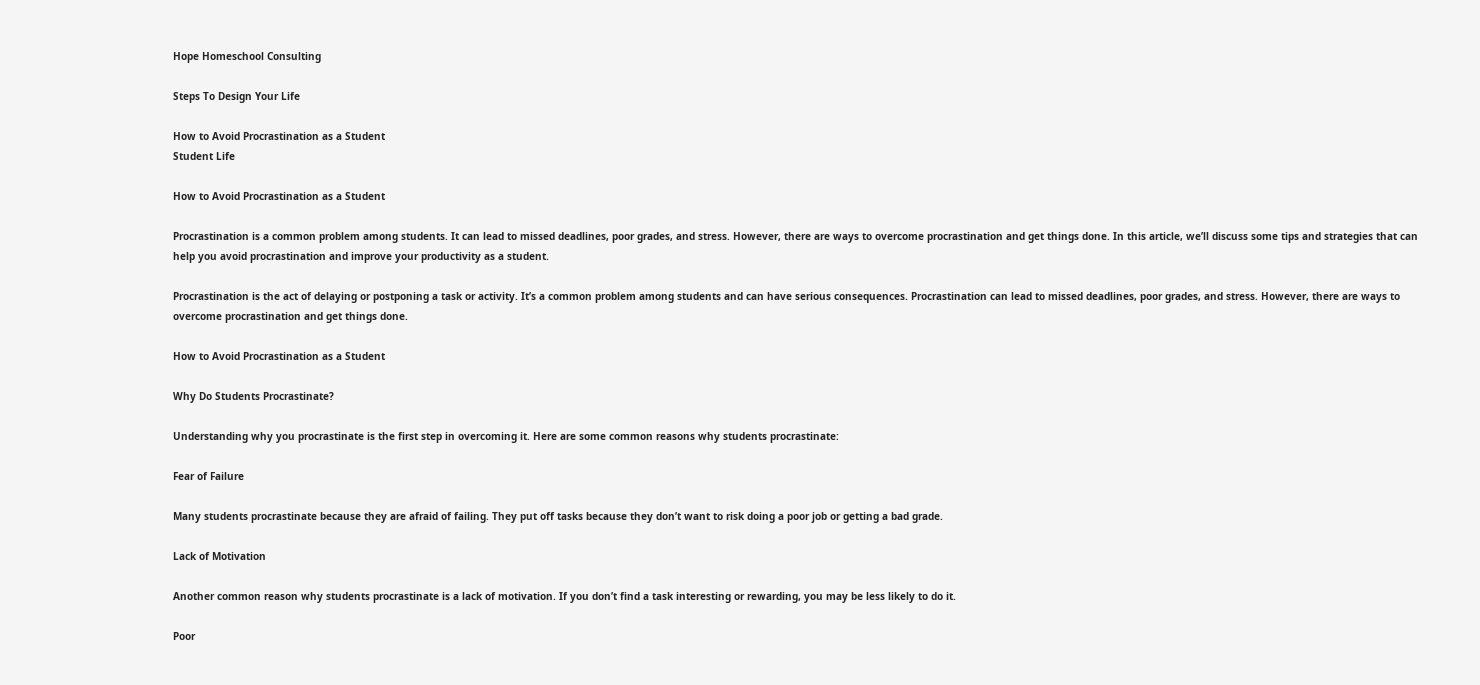Hope Homeschool Consulting

Steps To Design Your Life

How to Avoid Procrastination as a Student
Student Life

How to Avoid Procrastination as a Student

Procrastination is a common problem among students. It can lead to missed deadlines, poor grades, and stress. However, there are ways to overcome procrastination and get things done. In this article, we’ll discuss some tips and strategies that can help you avoid procrastination and improve your productivity as a student.

Procrastination is the act of delaying or postponing a task or activity. It’s a common problem among students and can have serious consequences. Procrastination can lead to missed deadlines, poor grades, and stress. However, there are ways to overcome procrastination and get things done.

How to Avoid Procrastination as a Student

Why Do Students Procrastinate?

Understanding why you procrastinate is the first step in overcoming it. Here are some common reasons why students procrastinate:

Fear of Failure

Many students procrastinate because they are afraid of failing. They put off tasks because they don’t want to risk doing a poor job or getting a bad grade.

Lack of Motivation

Another common reason why students procrastinate is a lack of motivation. If you don’t find a task interesting or rewarding, you may be less likely to do it.

Poor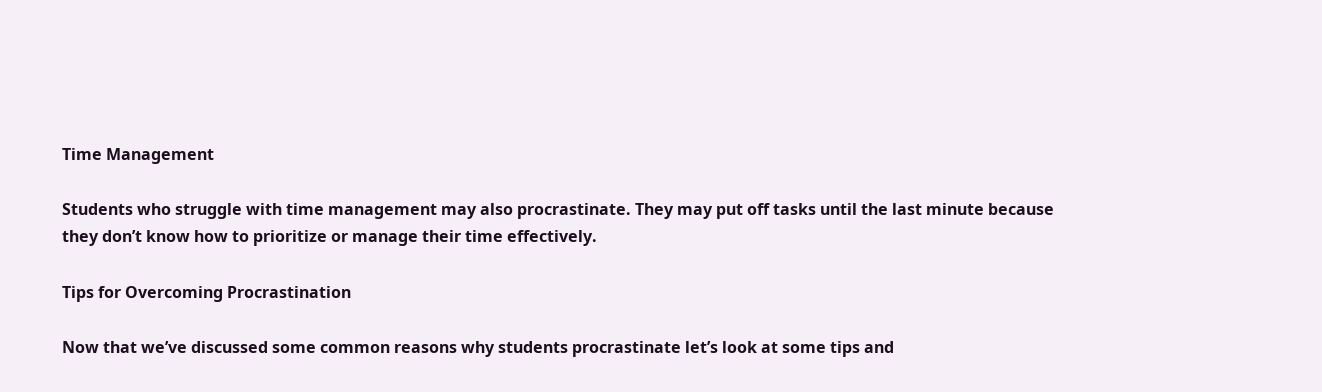Time Management

Students who struggle with time management may also procrastinate. They may put off tasks until the last minute because they don’t know how to prioritize or manage their time effectively.

Tips for Overcoming Procrastination

Now that we’ve discussed some common reasons why students procrastinate let’s look at some tips and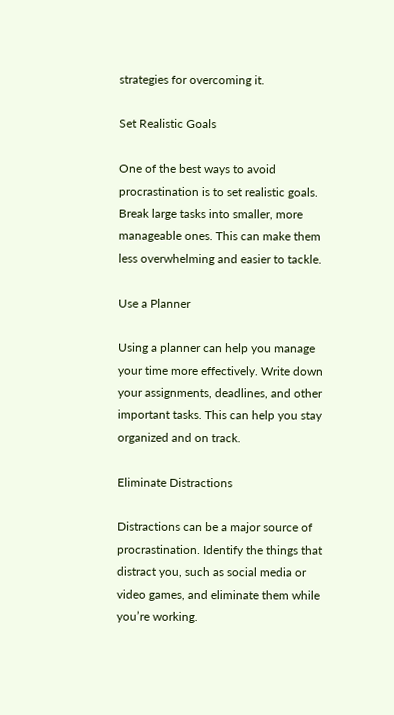strategies for overcoming it.

Set Realistic Goals

One of the best ways to avoid procrastination is to set realistic goals. Break large tasks into smaller, more manageable ones. This can make them less overwhelming and easier to tackle.

Use a Planner

Using a planner can help you manage your time more effectively. Write down your assignments, deadlines, and other important tasks. This can help you stay organized and on track.

Eliminate Distractions

Distractions can be a major source of procrastination. Identify the things that distract you, such as social media or video games, and eliminate them while you’re working.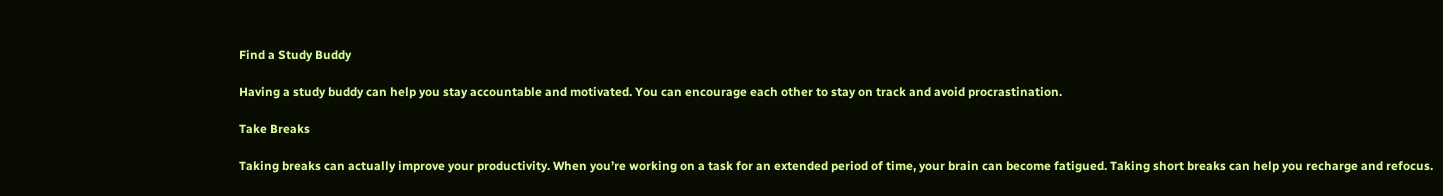Find a Study Buddy

Having a study buddy can help you stay accountable and motivated. You can encourage each other to stay on track and avoid procrastination.

Take Breaks

Taking breaks can actually improve your productivity. When you’re working on a task for an extended period of time, your brain can become fatigued. Taking short breaks can help you recharge and refocus.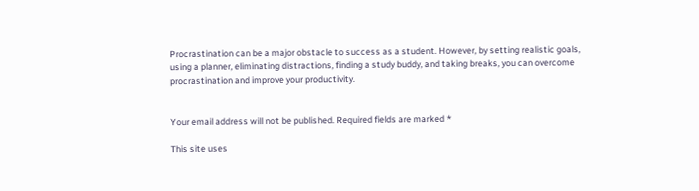Procrastination can be a major obstacle to success as a student. However, by setting realistic goals, using a planner, eliminating distractions, finding a study buddy, and taking breaks, you can overcome procrastination and improve your productivity.


Your email address will not be published. Required fields are marked *

This site uses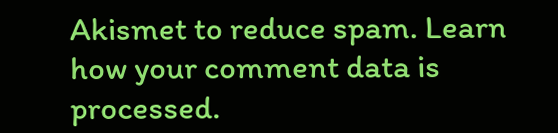Akismet to reduce spam. Learn how your comment data is processed.